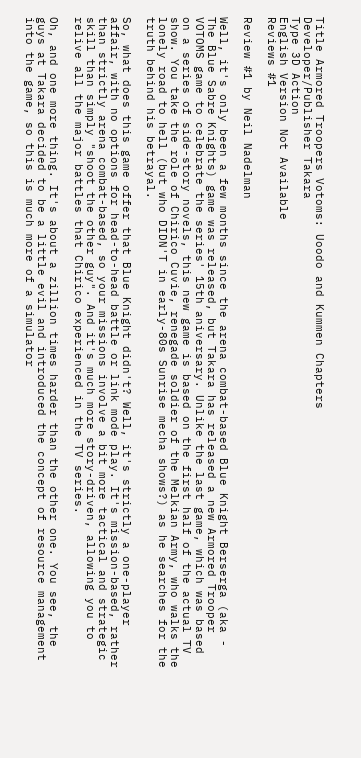Title Armored Troopers Votoms: Uoodo and Kummen Chapters
Developer/Publisher Takara
Type 3D Action
English Version Not Available
Reviews #1

Review #1 by Neil Nadelman

Well, it's only been a few months since the arena combat-based Blue Knight Berserga (aka - The Blue Sabre Knights) game was released, but Takara has released a new Armored Trooper VOTOMS game to celebrate the series' 15th aniversary. Unlike the last game, which was based on a series of side-story novels, this new game is based on the first half of the actual TV show. You take the role of Chirico Cuvie, renegade soldier of the Melkian Army, who walks the lonely road to hell (but who DIDN'T in early-80s Sunrise mecha shows?) as he searches for the truth behind his betrayal.

So, what does this game offer that Blue Knight didn't? Well, it's strictly a one-player affair, with no options for head-to-head battle or link mode play. It's mission-based, rather than strictly arena combat-based, so your missions involve a bit more tactical and strategic skill than simply "shoot the other guy". And it's much more story-driven, allowing you to relive all the major battles that Chirico experienced in the TV series.

Oh, and one more thing. It's about a zillion times harder than the other one. You see, the guys at Takara decided to be a little evil and introduced the concept of resource management into the game, so this is much more of a simulator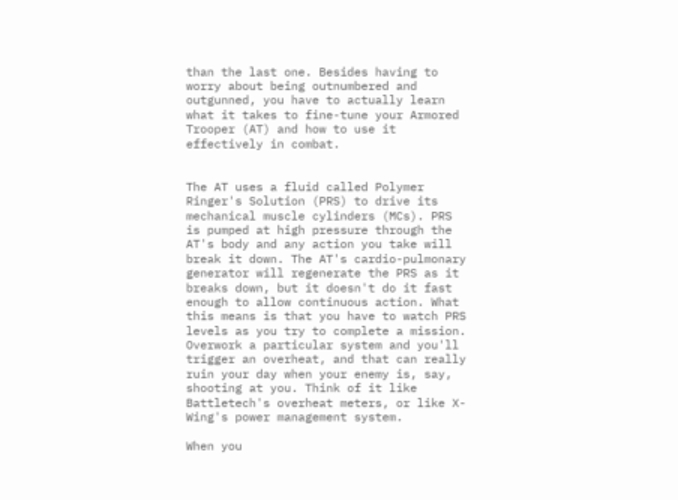than the last one. Besides having to worry about being outnumbered and outgunned, you have to actually learn what it takes to fine-tune your Armored Trooper (AT) and how to use it effectively in combat.


The AT uses a fluid called Polymer Ringer's Solution (PRS) to drive its mechanical muscle cylinders (MCs). PRS is pumped at high pressure through the AT's body and any action you take will break it down. The AT's cardio-pulmonary generator will regenerate the PRS as it breaks down, but it doesn't do it fast enough to allow continuous action. What this means is that you have to watch PRS levels as you try to complete a mission. Overwork a particular system and you'll trigger an overheat, and that can really ruin your day when your enemy is, say, shooting at you. Think of it like Battletech's overheat meters, or like X-Wing's power management system.

When you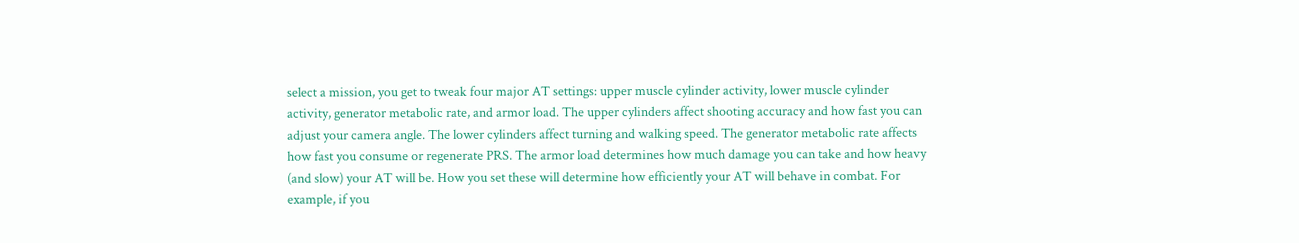select a mission, you get to tweak four major AT settings: upper muscle cylinder activity, lower muscle cylinder activity, generator metabolic rate, and armor load. The upper cylinders affect shooting accuracy and how fast you can adjust your camera angle. The lower cylinders affect turning and walking speed. The generator metabolic rate affects how fast you consume or regenerate PRS. The armor load determines how much damage you can take and how heavy (and slow) your AT will be. How you set these will determine how efficiently your AT will behave in combat. For example, if you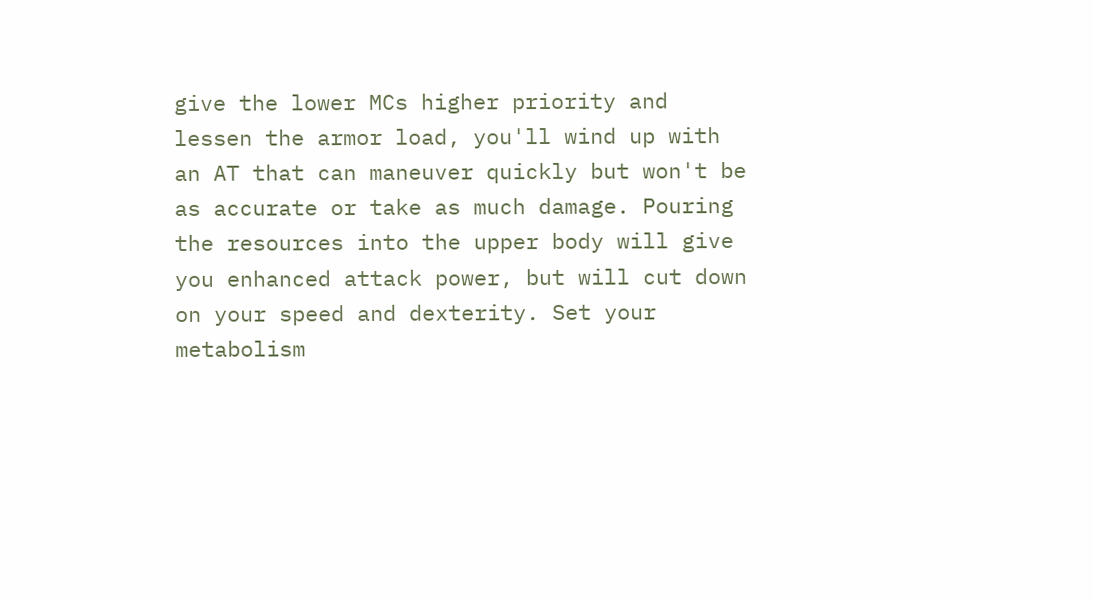give the lower MCs higher priority and lessen the armor load, you'll wind up with an AT that can maneuver quickly but won't be as accurate or take as much damage. Pouring the resources into the upper body will give you enhanced attack power, but will cut down on your speed and dexterity. Set your metabolism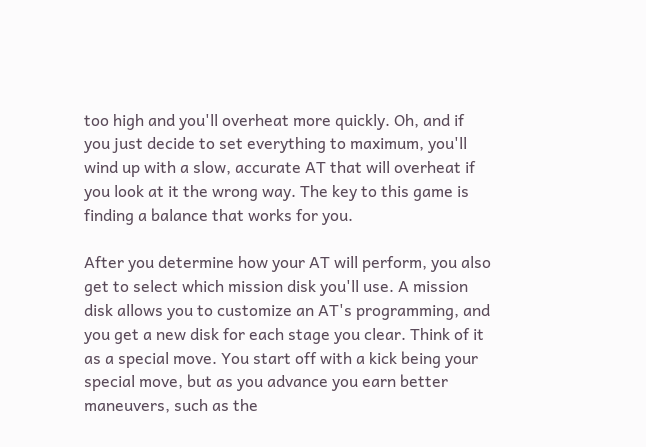too high and you'll overheat more quickly. Oh, and if you just decide to set everything to maximum, you'll wind up with a slow, accurate AT that will overheat if you look at it the wrong way. The key to this game is finding a balance that works for you.

After you determine how your AT will perform, you also get to select which mission disk you'll use. A mission disk allows you to customize an AT's programming, and you get a new disk for each stage you clear. Think of it as a special move. You start off with a kick being your special move, but as you advance you earn better maneuvers, such as the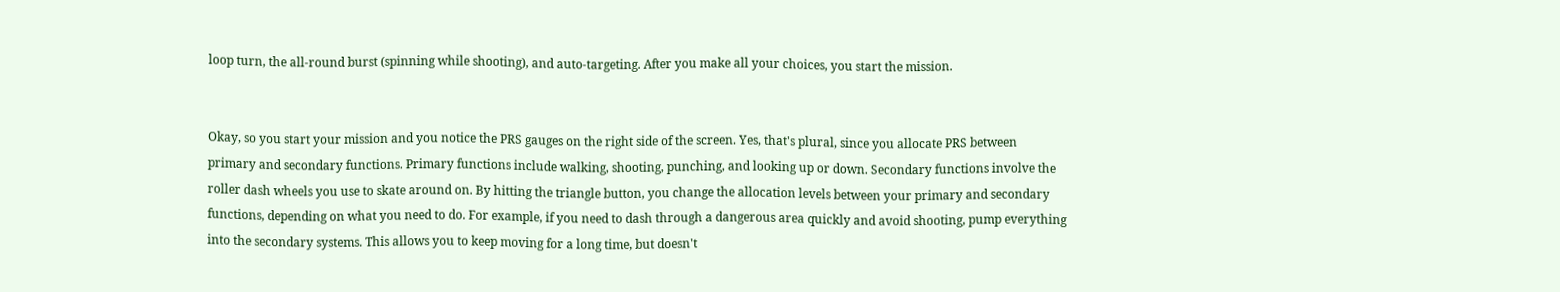loop turn, the all-round burst (spinning while shooting), and auto-targeting. After you make all your choices, you start the mission.


Okay, so you start your mission and you notice the PRS gauges on the right side of the screen. Yes, that's plural, since you allocate PRS between primary and secondary functions. Primary functions include walking, shooting, punching, and looking up or down. Secondary functions involve the roller dash wheels you use to skate around on. By hitting the triangle button, you change the allocation levels between your primary and secondary functions, depending on what you need to do. For example, if you need to dash through a dangerous area quickly and avoid shooting, pump everything into the secondary systems. This allows you to keep moving for a long time, but doesn't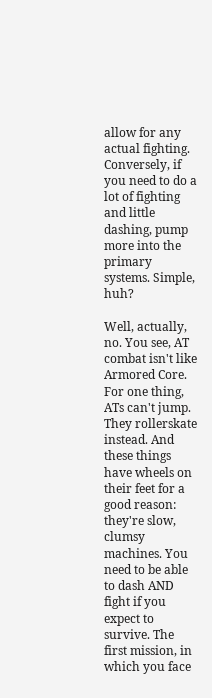allow for any actual fighting. Conversely, if you need to do a lot of fighting and little dashing, pump more into the primary systems. Simple, huh?

Well, actually, no. You see, AT combat isn't like Armored Core. For one thing, ATs can't jump. They rollerskate instead. And these things have wheels on their feet for a good reason: they're slow, clumsy machines. You need to be able to dash AND fight if you expect to survive. The first mission, in which you face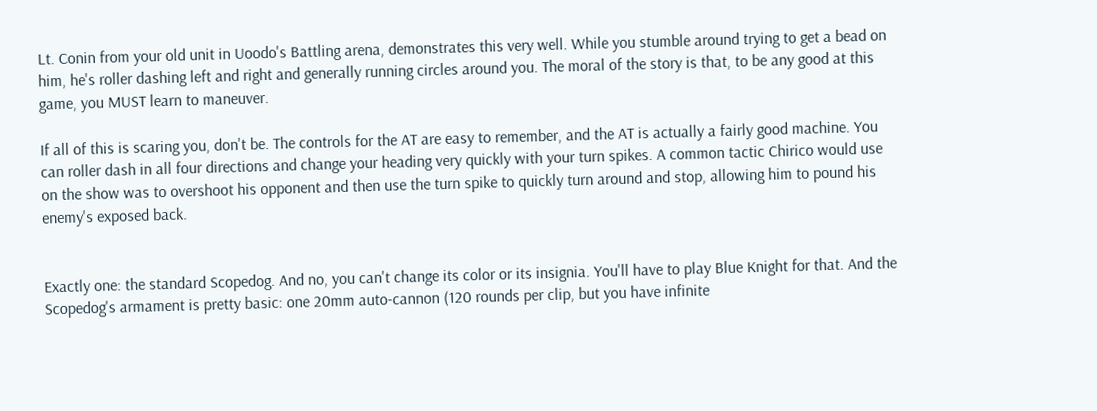Lt. Conin from your old unit in Uoodo's Battling arena, demonstrates this very well. While you stumble around trying to get a bead on him, he's roller dashing left and right and generally running circles around you. The moral of the story is that, to be any good at this game, you MUST learn to maneuver.

If all of this is scaring you, don't be. The controls for the AT are easy to remember, and the AT is actually a fairly good machine. You can roller dash in all four directions and change your heading very quickly with your turn spikes. A common tactic Chirico would use on the show was to overshoot his opponent and then use the turn spike to quickly turn around and stop, allowing him to pound his enemy's exposed back.


Exactly one: the standard Scopedog. And no, you can't change its color or its insignia. You'll have to play Blue Knight for that. And the Scopedog's armament is pretty basic: one 20mm auto-cannon (120 rounds per clip, but you have infinite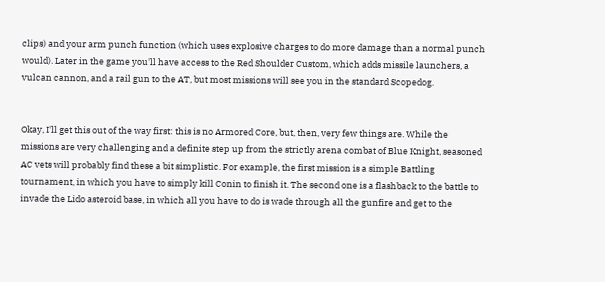clips) and your arm punch function (which uses explosive charges to do more damage than a normal punch would). Later in the game you'll have access to the Red Shoulder Custom, which adds missile launchers, a vulcan cannon, and a rail gun to the AT, but most missions will see you in the standard Scopedog.


Okay, I'll get this out of the way first: this is no Armored Core, but, then, very few things are. While the missions are very challenging and a definite step up from the strictly arena combat of Blue Knight, seasoned AC vets will probably find these a bit simplistic. For example, the first mission is a simple Battling tournament, in which you have to simply kill Conin to finish it. The second one is a flashback to the battle to invade the Lido asteroid base, in which all you have to do is wade through all the gunfire and get to the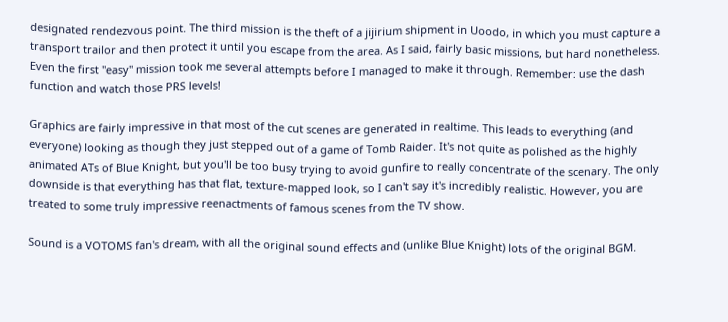designated rendezvous point. The third mission is the theft of a jijirium shipment in Uoodo, in which you must capture a transport trailor and then protect it until you escape from the area. As I said, fairly basic missions, but hard nonetheless. Even the first "easy" mission took me several attempts before I managed to make it through. Remember: use the dash function and watch those PRS levels!

Graphics are fairly impressive in that most of the cut scenes are generated in realtime. This leads to everything (and everyone) looking as though they just stepped out of a game of Tomb Raider. It's not quite as polished as the highly animated ATs of Blue Knight, but you'll be too busy trying to avoid gunfire to really concentrate of the scenary. The only downside is that everything has that flat, texture-mapped look, so I can't say it's incredibly realistic. However, you are treated to some truly impressive reenactments of famous scenes from the TV show.

Sound is a VOTOMS fan's dream, with all the original sound effects and (unlike Blue Knight) lots of the original BGM.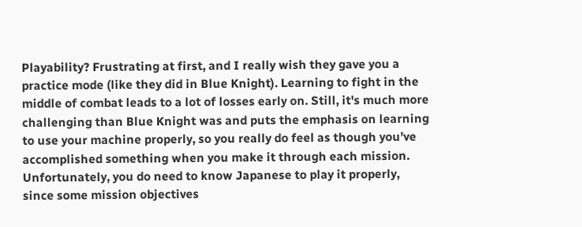Playability? Frustrating at first, and I really wish they gave you a practice mode (like they did in Blue Knight). Learning to fight in the middle of combat leads to a lot of losses early on. Still, it's much more challenging than Blue Knight was and puts the emphasis on learning to use your machine properly, so you really do feel as though you've accomplished something when you make it through each mission. Unfortunately, you do need to know Japanese to play it properly, since some mission objectives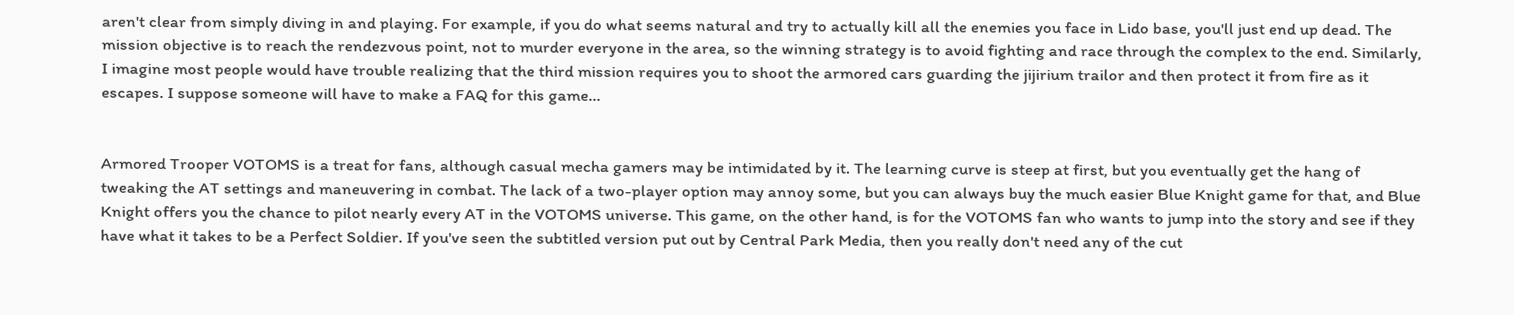aren't clear from simply diving in and playing. For example, if you do what seems natural and try to actually kill all the enemies you face in Lido base, you'll just end up dead. The mission objective is to reach the rendezvous point, not to murder everyone in the area, so the winning strategy is to avoid fighting and race through the complex to the end. Similarly, I imagine most people would have trouble realizing that the third mission requires you to shoot the armored cars guarding the jijirium trailor and then protect it from fire as it escapes. I suppose someone will have to make a FAQ for this game...


Armored Trooper VOTOMS is a treat for fans, although casual mecha gamers may be intimidated by it. The learning curve is steep at first, but you eventually get the hang of tweaking the AT settings and maneuvering in combat. The lack of a two-player option may annoy some, but you can always buy the much easier Blue Knight game for that, and Blue Knight offers you the chance to pilot nearly every AT in the VOTOMS universe. This game, on the other hand, is for the VOTOMS fan who wants to jump into the story and see if they have what it takes to be a Perfect Soldier. If you've seen the subtitled version put out by Central Park Media, then you really don't need any of the cut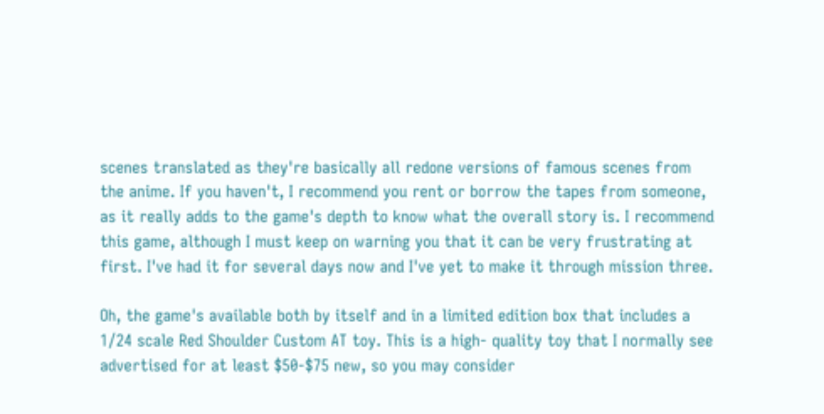scenes translated as they're basically all redone versions of famous scenes from the anime. If you haven't, I recommend you rent or borrow the tapes from someone, as it really adds to the game's depth to know what the overall story is. I recommend this game, although I must keep on warning you that it can be very frustrating at first. I've had it for several days now and I've yet to make it through mission three.

Oh, the game's available both by itself and in a limited edition box that includes a 1/24 scale Red Shoulder Custom AT toy. This is a high- quality toy that I normally see advertised for at least $50-$75 new, so you may consider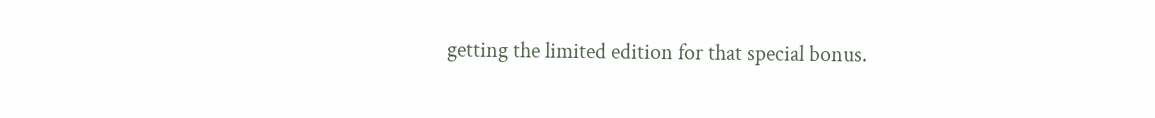getting the limited edition for that special bonus.